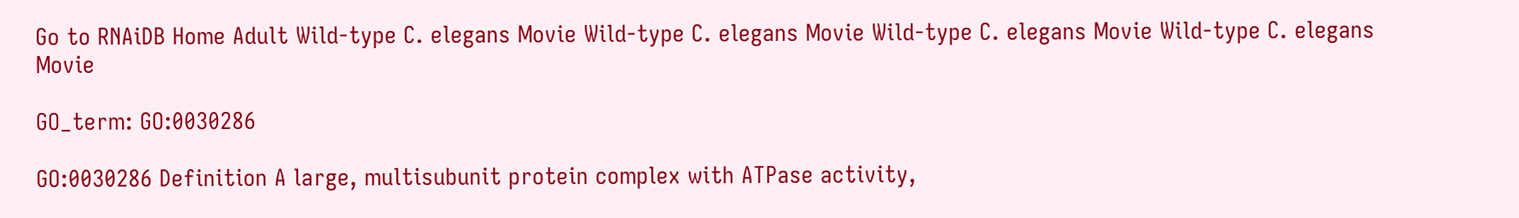Go to RNAiDB Home Adult Wild-type C. elegans Movie Wild-type C. elegans Movie Wild-type C. elegans Movie Wild-type C. elegans Movie

GO_term: GO:0030286

GO:0030286 Definition A large, multisubunit protein complex with ATPase activity,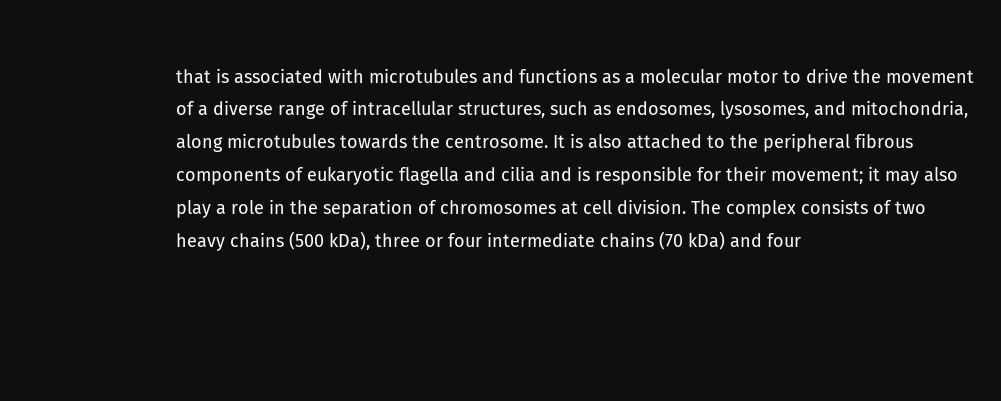that is associated with microtubules and functions as a molecular motor to drive the movement of a diverse range of intracellular structures, such as endosomes, lysosomes, and mitochondria, along microtubules towards the centrosome. It is also attached to the peripheral fibrous components of eukaryotic flagella and cilia and is responsible for their movement; it may also play a role in the separation of chromosomes at cell division. The complex consists of two heavy chains (500 kDa), three or four intermediate chains (70 kDa) and four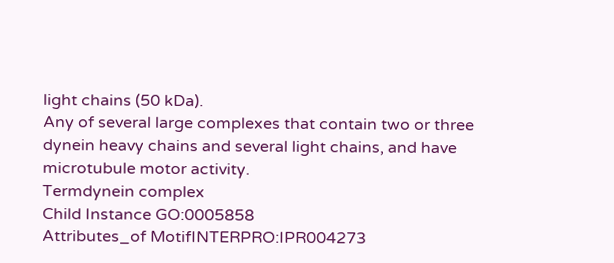light chains (50 kDa).
Any of several large complexes that contain two or three dynein heavy chains and several light chains, and have microtubule motor activity.
Termdynein complex
Child Instance GO:0005858
Attributes_of MotifINTERPRO:IPR004273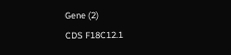Gene (2)
CDS F18C12.1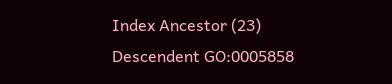Index Ancestor (23)
Descendent GO:0005858